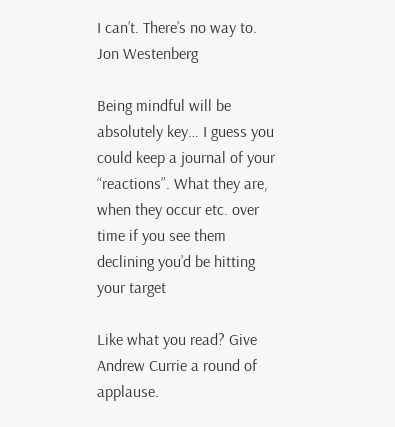I can’t. There’s no way to.
Jon Westenberg

Being mindful will be absolutely key… I guess you could keep a journal of your “reactions”. What they are, when they occur etc. over time if you see them declining you’d be hitting your target

Like what you read? Give Andrew Currie a round of applause.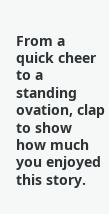From a quick cheer to a standing ovation, clap to show how much you enjoyed this story.